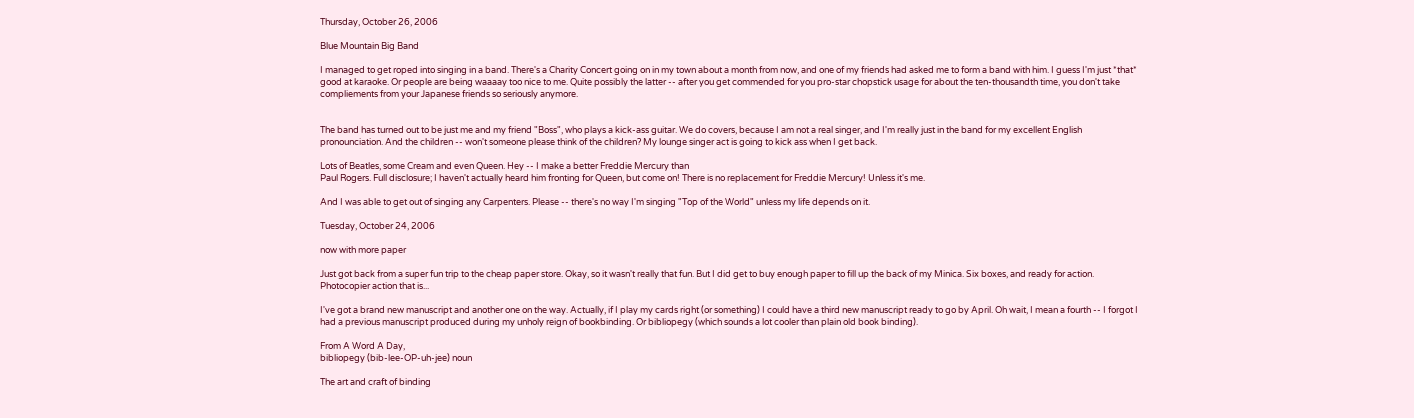Thursday, October 26, 2006

Blue Mountain Big Band

I managed to get roped into singing in a band. There's a Charity Concert going on in my town about a month from now, and one of my friends had asked me to form a band with him. I guess I'm just *that* good at karaoke. Or people are being waaaay too nice to me. Quite possibly the latter -- after you get commended for you pro-star chopstick usage for about the ten-thousandth time, you don't take compliements from your Japanese friends so seriously anymore.


The band has turned out to be just me and my friend "Boss", who plays a kick-ass guitar. We do covers, because I am not a real singer, and I'm really just in the band for my excellent English pronounciation. And the children -- won't someone please think of the children? My lounge singer act is going to kick ass when I get back.

Lots of Beatles, some Cream and even Queen. Hey -- I make a better Freddie Mercury than
Paul Rogers. Full disclosure; I haven't actually heard him fronting for Queen, but come on! There is no replacement for Freddie Mercury! Unless it's me.

And I was able to get out of singing any Carpenters. Please -- there's no way I'm singing "Top of the World" unless my life depends on it.

Tuesday, October 24, 2006

now with more paper

Just got back from a super fun trip to the cheap paper store. Okay, so it wasn't really that fun. But I did get to buy enough paper to fill up the back of my Minica. Six boxes, and ready for action. Photocopier action that is...

I've got a brand new manuscript and another one on the way. Actually, if I play my cards right (or something) I could have a third new manuscript ready to go by April. Oh wait, I mean a fourth -- I forgot I had a previous manuscript produced during my unholy reign of bookbinding. Or bibliopegy (which sounds a lot cooler than plain old book binding).

From A Word A Day,
bibliopegy (bib-lee-OP-uh-jee) noun

The art and craft of binding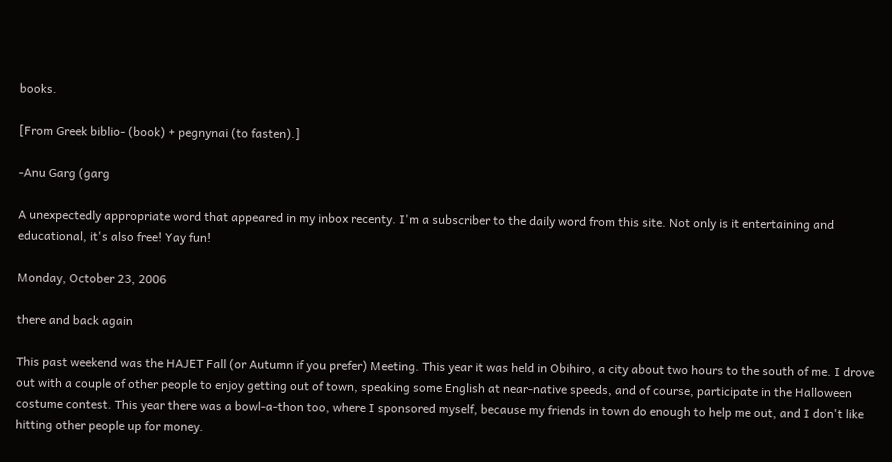books.

[From Greek biblio- (book) + pegnynai (to fasten).]

-Anu Garg (garg

A unexpectedly appropriate word that appeared in my inbox recenty. I'm a subscriber to the daily word from this site. Not only is it entertaining and educational, it's also free! Yay fun!

Monday, October 23, 2006

there and back again

This past weekend was the HAJET Fall (or Autumn if you prefer) Meeting. This year it was held in Obihiro, a city about two hours to the south of me. I drove out with a couple of other people to enjoy getting out of town, speaking some English at near-native speeds, and of course, participate in the Halloween costume contest. This year there was a bowl-a-thon too, where I sponsored myself, because my friends in town do enough to help me out, and I don't like hitting other people up for money.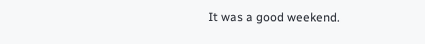It was a good weekend.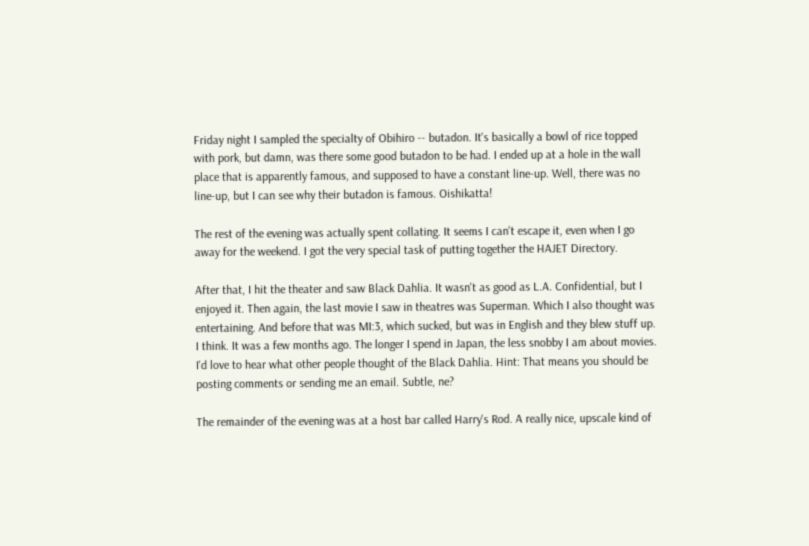Friday night I sampled the specialty of Obihiro -- butadon. It's basically a bowl of rice topped with pork, but damn, was there some good butadon to be had. I ended up at a hole in the wall place that is apparently famous, and supposed to have a constant line-up. Well, there was no line-up, but I can see why their butadon is famous. Oishikatta!

The rest of the evening was actually spent collating. It seems I can't escape it, even when I go away for the weekend. I got the very special task of putting together the HAJET Directory.

After that, I hit the theater and saw Black Dahlia. It wasn't as good as L.A. Confidential, but I enjoyed it. Then again, the last movie I saw in theatres was Superman. Which I also thought was entertaining. And before that was MI:3, which sucked, but was in English and they blew stuff up. I think. It was a few months ago. The longer I spend in Japan, the less snobby I am about movies. I'd love to hear what other people thought of the Black Dahlia. Hint: That means you should be posting comments or sending me an email. Subtle, ne?

The remainder of the evening was at a host bar called Harry's Rod. A really nice, upscale kind of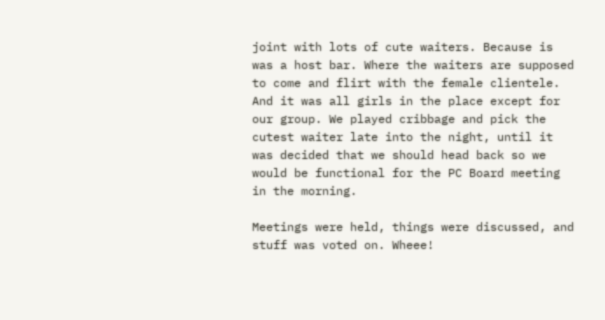joint with lots of cute waiters. Because is was a host bar. Where the waiters are supposed to come and flirt with the female clientele. And it was all girls in the place except for our group. We played cribbage and pick the cutest waiter late into the night, until it was decided that we should head back so we would be functional for the PC Board meeting in the morning.

Meetings were held, things were discussed, and stuff was voted on. Wheee!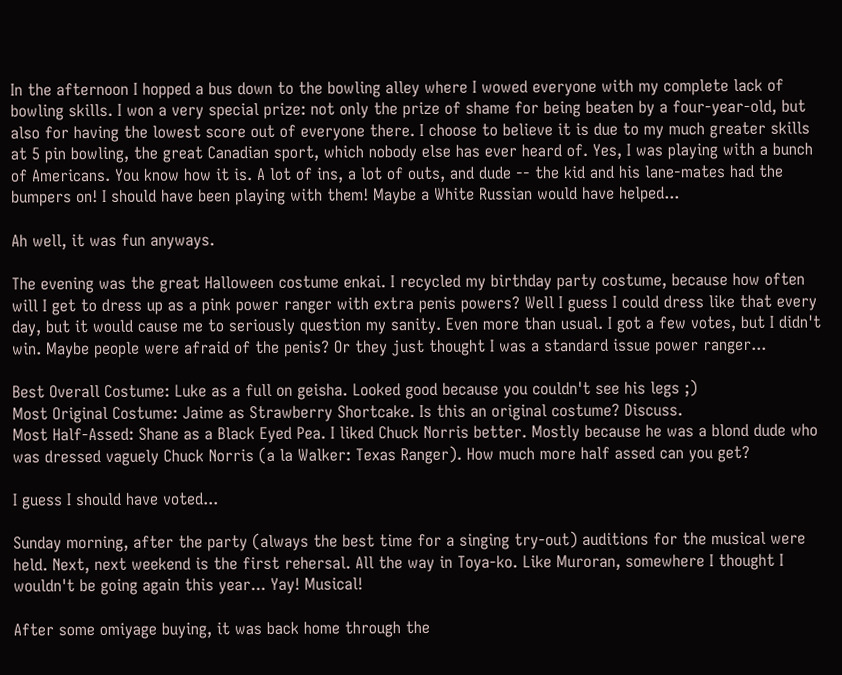In the afternoon I hopped a bus down to the bowling alley where I wowed everyone with my complete lack of bowling skills. I won a very special prize: not only the prize of shame for being beaten by a four-year-old, but also for having the lowest score out of everyone there. I choose to believe it is due to my much greater skills at 5 pin bowling, the great Canadian sport, which nobody else has ever heard of. Yes, I was playing with a bunch of Americans. You know how it is. A lot of ins, a lot of outs, and dude -- the kid and his lane-mates had the bumpers on! I should have been playing with them! Maybe a White Russian would have helped...

Ah well, it was fun anyways.

The evening was the great Halloween costume enkai. I recycled my birthday party costume, because how often will I get to dress up as a pink power ranger with extra penis powers? Well I guess I could dress like that every day, but it would cause me to seriously question my sanity. Even more than usual. I got a few votes, but I didn't win. Maybe people were afraid of the penis? Or they just thought I was a standard issue power ranger...

Best Overall Costume: Luke as a full on geisha. Looked good because you couldn't see his legs ;)
Most Original Costume: Jaime as Strawberry Shortcake. Is this an original costume? Discuss.
Most Half-Assed: Shane as a Black Eyed Pea. I liked Chuck Norris better. Mostly because he was a blond dude who was dressed vaguely Chuck Norris (a la Walker: Texas Ranger). How much more half assed can you get?

I guess I should have voted...

Sunday morning, after the party (always the best time for a singing try-out) auditions for the musical were held. Next, next weekend is the first rehersal. All the way in Toya-ko. Like Muroran, somewhere I thought I wouldn't be going again this year... Yay! Musical!

After some omiyage buying, it was back home through the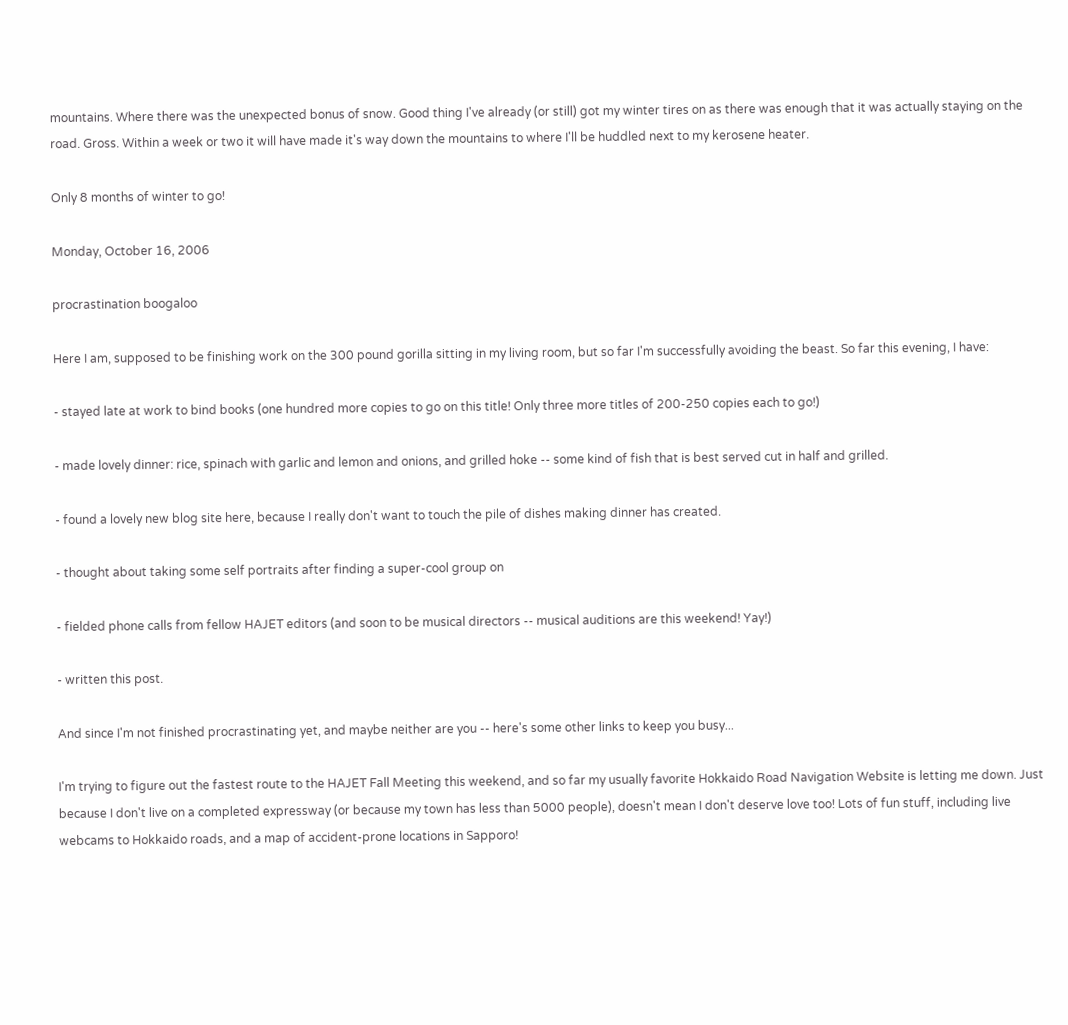mountains. Where there was the unexpected bonus of snow. Good thing I've already (or still) got my winter tires on as there was enough that it was actually staying on the road. Gross. Within a week or two it will have made it's way down the mountains to where I'll be huddled next to my kerosene heater.

Only 8 months of winter to go!

Monday, October 16, 2006

procrastination boogaloo

Here I am, supposed to be finishing work on the 300 pound gorilla sitting in my living room, but so far I'm successfully avoiding the beast. So far this evening, I have:

- stayed late at work to bind books (one hundred more copies to go on this title! Only three more titles of 200-250 copies each to go!)

- made lovely dinner: rice, spinach with garlic and lemon and onions, and grilled hoke -- some kind of fish that is best served cut in half and grilled.

- found a lovely new blog site here, because I really don't want to touch the pile of dishes making dinner has created.

- thought about taking some self portraits after finding a super-cool group on

- fielded phone calls from fellow HAJET editors (and soon to be musical directors -- musical auditions are this weekend! Yay!)

- written this post.

And since I'm not finished procrastinating yet, and maybe neither are you -- here's some other links to keep you busy...

I'm trying to figure out the fastest route to the HAJET Fall Meeting this weekend, and so far my usually favorite Hokkaido Road Navigation Website is letting me down. Just because I don't live on a completed expressway (or because my town has less than 5000 people), doesn't mean I don't deserve love too! Lots of fun stuff, including live webcams to Hokkaido roads, and a map of accident-prone locations in Sapporo!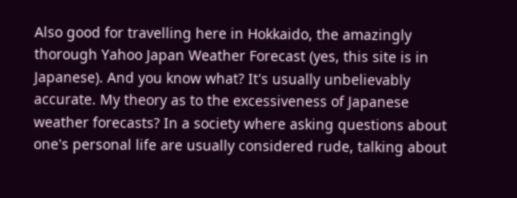Also good for travelling here in Hokkaido, the amazingly thorough Yahoo Japan Weather Forecast (yes, this site is in Japanese). And you know what? It's usually unbelievably accurate. My theory as to the excessiveness of Japanese weather forecasts? In a society where asking questions about one's personal life are usually considered rude, talking about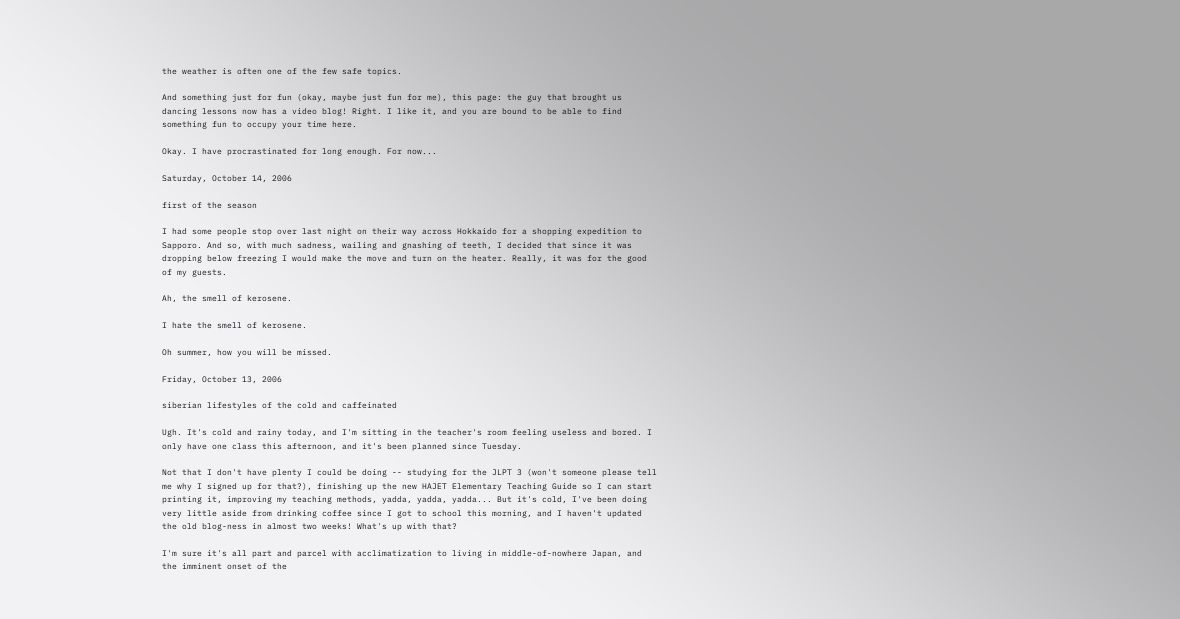the weather is often one of the few safe topics.

And something just for fun (okay, maybe just fun for me), this page: the guy that brought us dancing lessons now has a video blog! Right. I like it, and you are bound to be able to find something fun to occupy your time here.

Okay. I have procrastinated for long enough. For now...

Saturday, October 14, 2006

first of the season

I had some people stop over last night on their way across Hokkaido for a shopping expedition to Sapporo. And so, with much sadness, wailing and gnashing of teeth, I decided that since it was dropping below freezing I would make the move and turn on the heater. Really, it was for the good of my guests.

Ah, the smell of kerosene.

I hate the smell of kerosene.

Oh summer, how you will be missed.

Friday, October 13, 2006

siberian lifestyles of the cold and caffeinated

Ugh. It's cold and rainy today, and I'm sitting in the teacher's room feeling useless and bored. I only have one class this afternoon, and it's been planned since Tuesday.

Not that I don't have plenty I could be doing -- studying for the JLPT 3 (won't someone please tell me why I signed up for that?), finishing up the new HAJET Elementary Teaching Guide so I can start printing it, improving my teaching methods, yadda, yadda, yadda... But it's cold, I've been doing very little aside from drinking coffee since I got to school this morning, and I haven't updated the old blog-ness in almost two weeks! What's up with that?

I'm sure it's all part and parcel with acclimatization to living in middle-of-nowhere Japan, and the imminent onset of the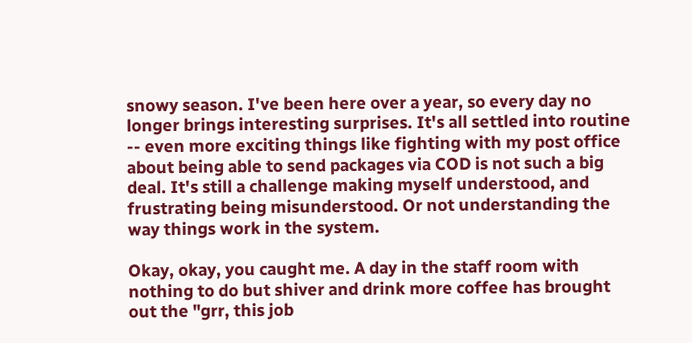snowy season. I've been here over a year, so every day no longer brings interesting surprises. It's all settled into routine -- even more exciting things like fighting with my post office about being able to send packages via COD is not such a big deal. It's still a challenge making myself understood, and frustrating being misunderstood. Or not understanding the way things work in the system.

Okay, okay, you caught me. A day in the staff room with nothing to do but shiver and drink more coffee has brought out the "grr, this job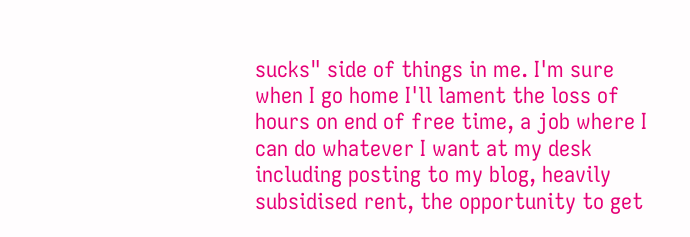sucks" side of things in me. I'm sure when I go home I'll lament the loss of hours on end of free time, a job where I can do whatever I want at my desk including posting to my blog, heavily subsidised rent, the opportunity to get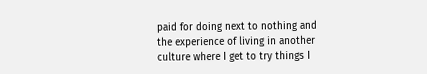paid for doing next to nothing and the experience of living in another culture where I get to try things I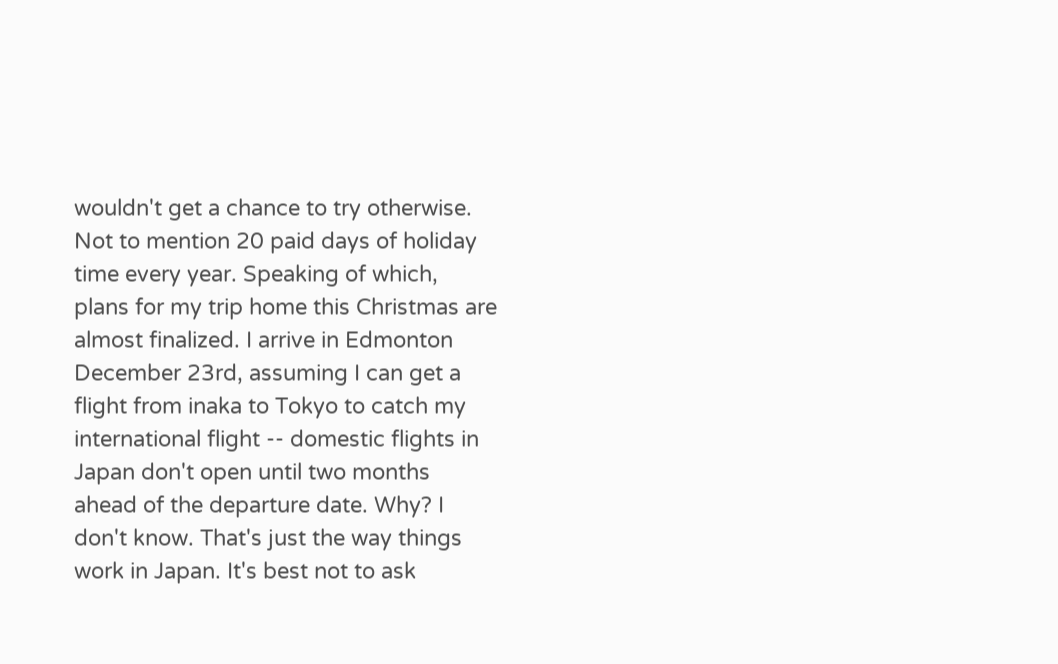wouldn't get a chance to try otherwise. Not to mention 20 paid days of holiday time every year. Speaking of which, plans for my trip home this Christmas are almost finalized. I arrive in Edmonton December 23rd, assuming I can get a flight from inaka to Tokyo to catch my international flight -- domestic flights in Japan don't open until two months ahead of the departure date. Why? I don't know. That's just the way things work in Japan. It's best not to ask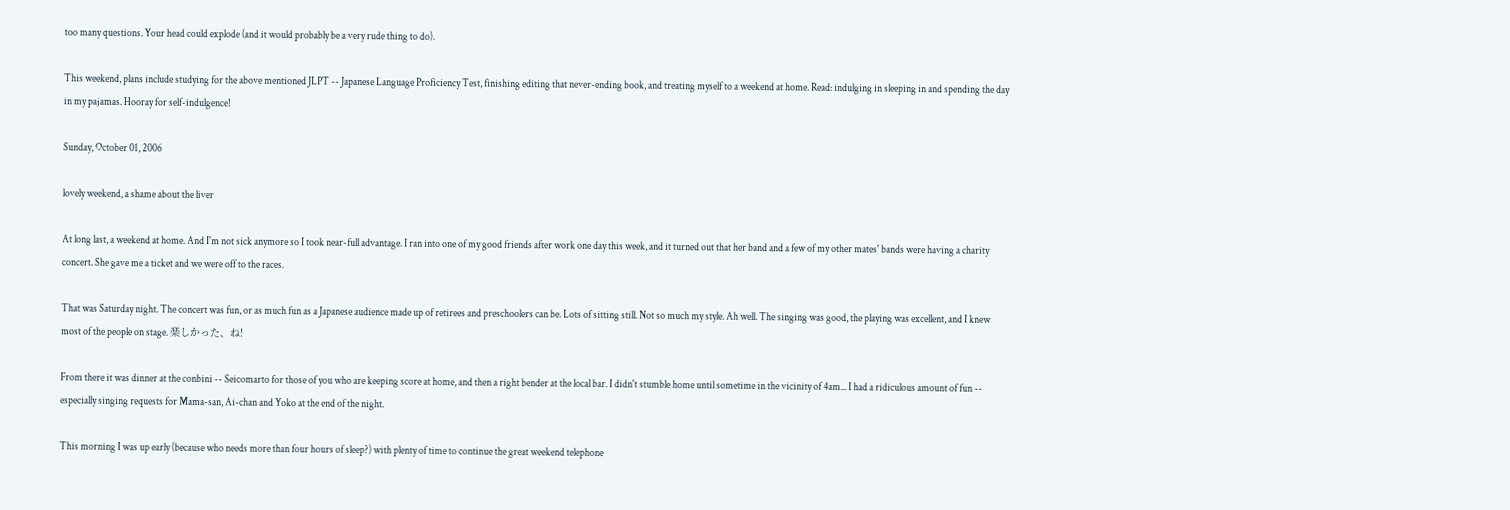too many questions. Your head could explode (and it would probably be a very rude thing to do).

This weekend, plans include studying for the above mentioned JLPT -- Japanese Language Proficiency Test, finishing editing that never-ending book, and treating myself to a weekend at home. Read: indulging in sleeping in and spending the day in my pajamas. Hooray for self-indulgence!

Sunday, October 01, 2006

lovely weekend, a shame about the liver

At long last, a weekend at home. And I'm not sick anymore so I took near-full advantage. I ran into one of my good friends after work one day this week, and it turned out that her band and a few of my other mates' bands were having a charity concert. She gave me a ticket and we were off to the races.

That was Saturday night. The concert was fun, or as much fun as a Japanese audience made up of retirees and preschoolers can be. Lots of sitting still. Not so much my style. Ah well. The singing was good, the playing was excellent, and I knew most of the people on stage. 楽しかった、ね!

From there it was dinner at the conbini -- Seicomarto for those of you who are keeping score at home, and then a right bender at the local bar. I didn't stumble home until sometime in the vicinity of 4am... I had a ridiculous amount of fun -- especially singing requests for Mama-san, Ai-chan and Yoko at the end of the night.

This morning I was up early (because who needs more than four hours of sleep?) with plenty of time to continue the great weekend telephone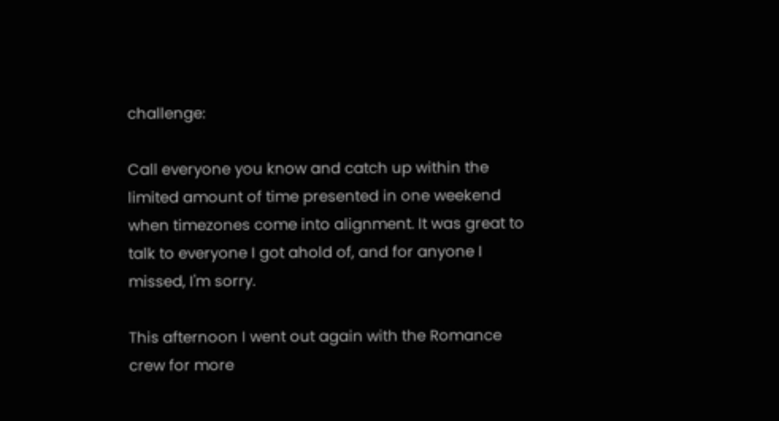challenge:

Call everyone you know and catch up within the limited amount of time presented in one weekend when timezones come into alignment. It was great to talk to everyone I got ahold of, and for anyone I missed, I'm sorry.

This afternoon I went out again with the Romance crew for more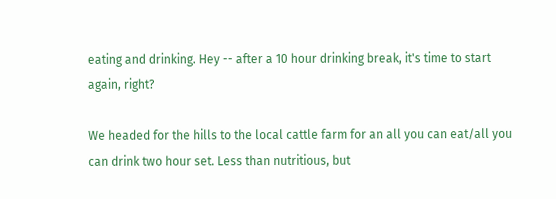eating and drinking. Hey -- after a 10 hour drinking break, it's time to start again, right?

We headed for the hills to the local cattle farm for an all you can eat/all you can drink two hour set. Less than nutritious, but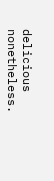delicious nonetheless.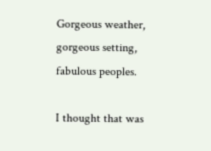Gorgeous weather, gorgeous setting, fabulous peoples.

I thought that was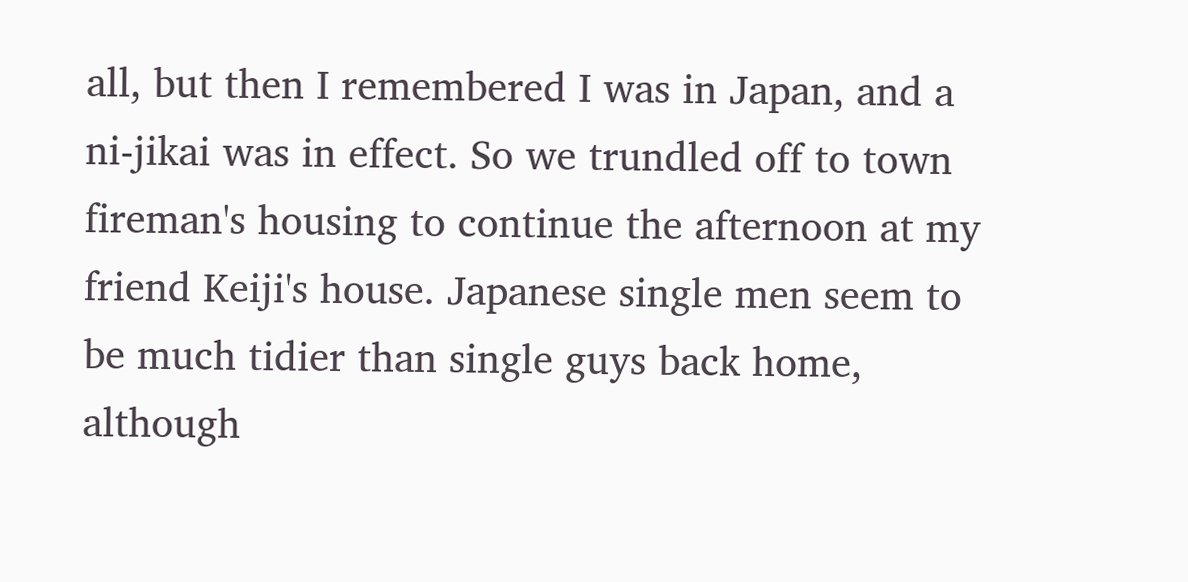all, but then I remembered I was in Japan, and a ni-jikai was in effect. So we trundled off to town fireman's housing to continue the afternoon at my friend Keiji's house. Japanese single men seem to be much tidier than single guys back home, although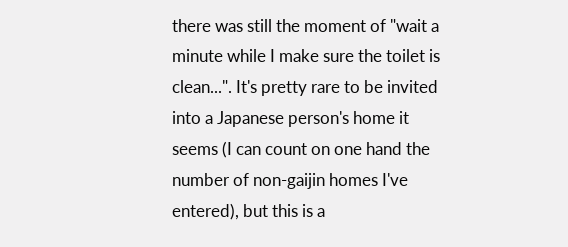there was still the moment of "wait a minute while I make sure the toilet is clean...". It's pretty rare to be invited into a Japanese person's home it seems (I can count on one hand the number of non-gaijin homes I've entered), but this is a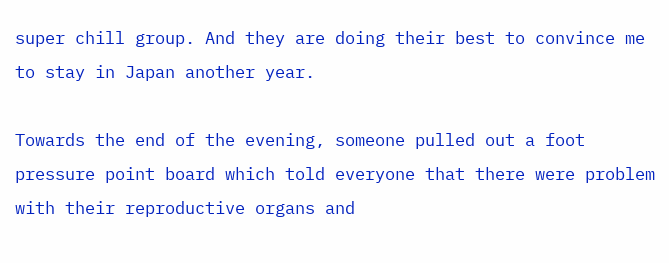super chill group. And they are doing their best to convince me to stay in Japan another year.

Towards the end of the evening, someone pulled out a foot pressure point board which told everyone that there were problem with their reproductive organs and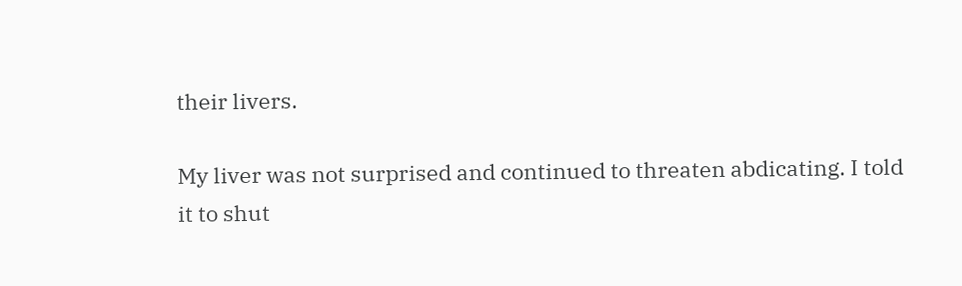their livers.

My liver was not surprised and continued to threaten abdicating. I told it to shut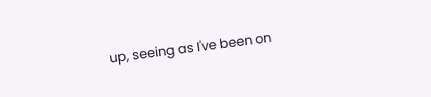up, seeing as I've been on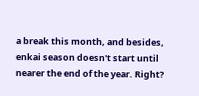a break this month, and besides, enkai season doesn't start until nearer the end of the year. Right?